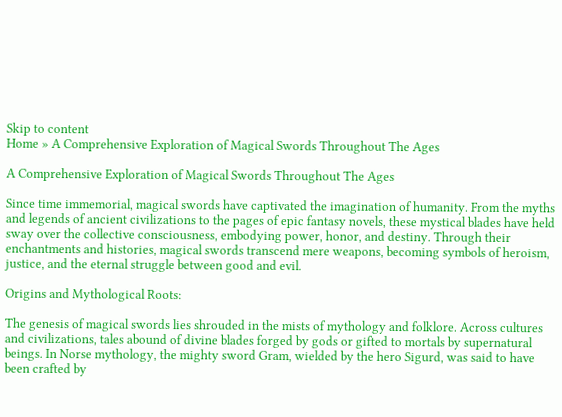Skip to content
Home » A Comprehensive Exploration of Magical Swords Throughout The Ages

A Comprehensive Exploration of Magical Swords Throughout The Ages

Since time immemorial, magical swords have captivated the imagination of humanity. From the myths and legends of ancient civilizations to the pages of epic fantasy novels, these mystical blades have held sway over the collective consciousness, embodying power, honor, and destiny. Through their enchantments and histories, magical swords transcend mere weapons, becoming symbols of heroism, justice, and the eternal struggle between good and evil.

Origins and Mythological Roots:

The genesis of magical swords lies shrouded in the mists of mythology and folklore. Across cultures and civilizations, tales abound of divine blades forged by gods or gifted to mortals by supernatural beings. In Norse mythology, the mighty sword Gram, wielded by the hero Sigurd, was said to have been crafted by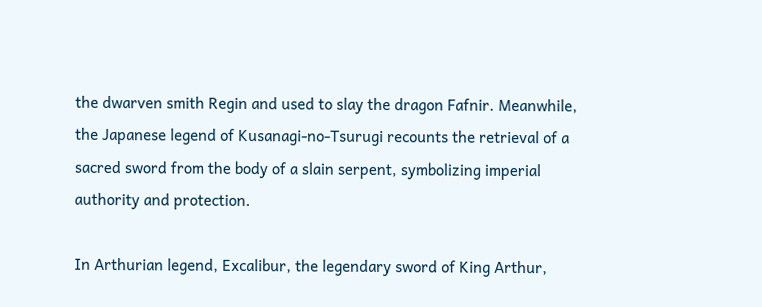the dwarven smith Regin and used to slay the dragon Fafnir. Meanwhile, the Japanese legend of Kusanagi-no-Tsurugi recounts the retrieval of a sacred sword from the body of a slain serpent, symbolizing imperial authority and protection.

In Arthurian legend, Excalibur, the legendary sword of King Arthur,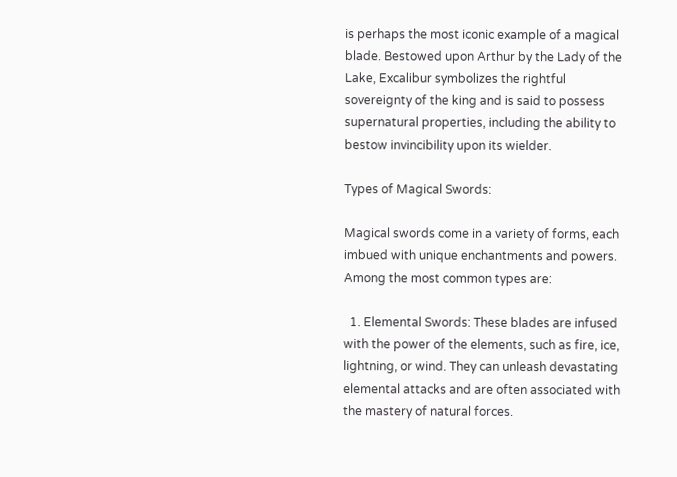is perhaps the most iconic example of a magical blade. Bestowed upon Arthur by the Lady of the Lake, Excalibur symbolizes the rightful sovereignty of the king and is said to possess supernatural properties, including the ability to bestow invincibility upon its wielder.

Types of Magical Swords:

Magical swords come in a variety of forms, each imbued with unique enchantments and powers. Among the most common types are:

  1. Elemental Swords: These blades are infused with the power of the elements, such as fire, ice, lightning, or wind. They can unleash devastating elemental attacks and are often associated with the mastery of natural forces.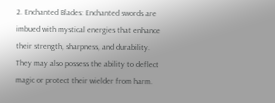2. Enchanted Blades: Enchanted swords are imbued with mystical energies that enhance their strength, sharpness, and durability. They may also possess the ability to deflect magic or protect their wielder from harm.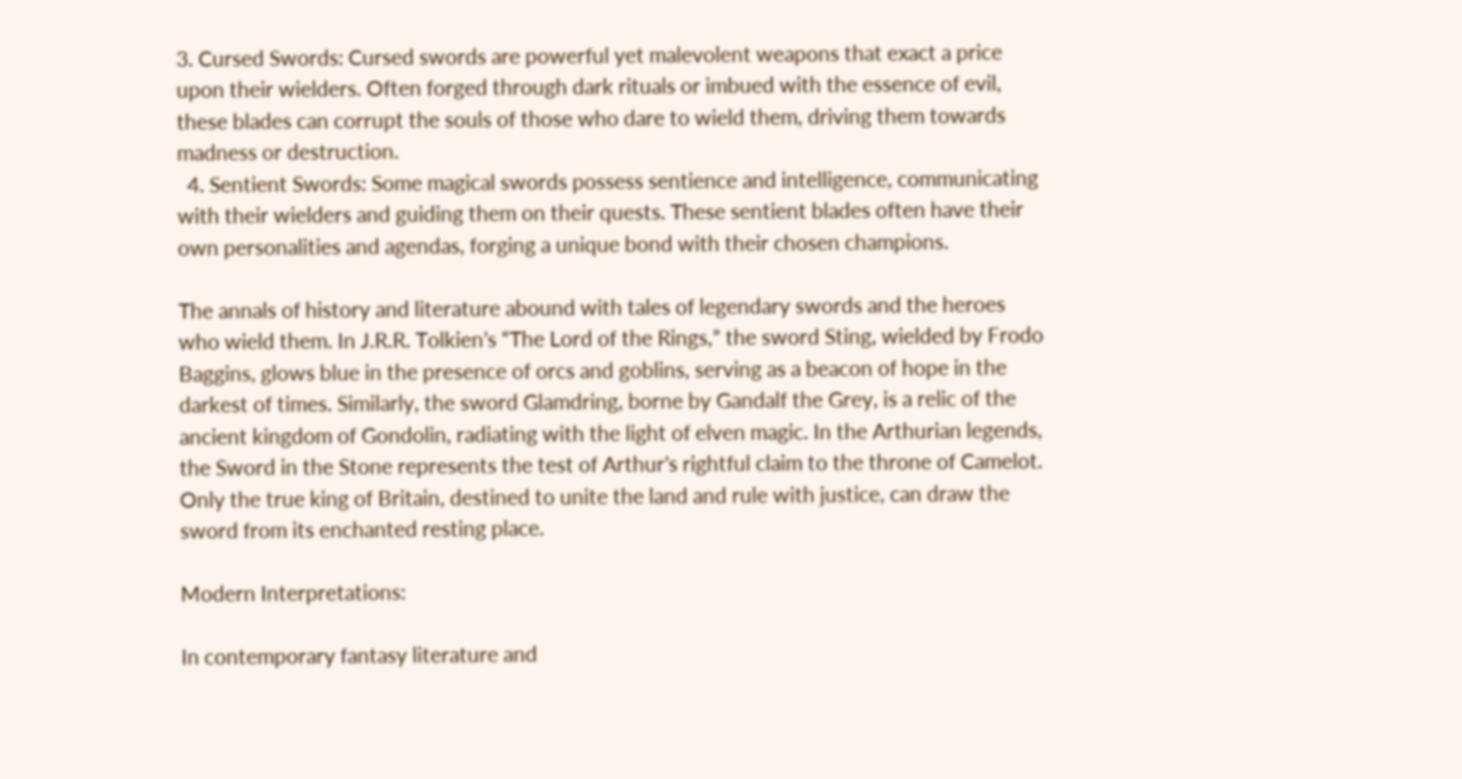3. Cursed Swords: Cursed swords are powerful yet malevolent weapons that exact a price upon their wielders. Often forged through dark rituals or imbued with the essence of evil, these blades can corrupt the souls of those who dare to wield them, driving them towards madness or destruction.
  4. Sentient Swords: Some magical swords possess sentience and intelligence, communicating with their wielders and guiding them on their quests. These sentient blades often have their own personalities and agendas, forging a unique bond with their chosen champions.

The annals of history and literature abound with tales of legendary swords and the heroes who wield them. In J.R.R. Tolkien’s “The Lord of the Rings,” the sword Sting, wielded by Frodo Baggins, glows blue in the presence of orcs and goblins, serving as a beacon of hope in the darkest of times. Similarly, the sword Glamdring, borne by Gandalf the Grey, is a relic of the ancient kingdom of Gondolin, radiating with the light of elven magic. In the Arthurian legends, the Sword in the Stone represents the test of Arthur’s rightful claim to the throne of Camelot. Only the true king of Britain, destined to unite the land and rule with justice, can draw the sword from its enchanted resting place.

Modern Interpretations:

In contemporary fantasy literature and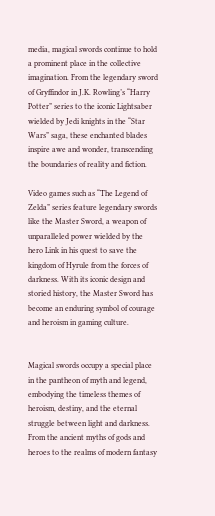media, magical swords continue to hold a prominent place in the collective imagination. From the legendary sword of Gryffindor in J.K. Rowling’s “Harry Potter” series to the iconic Lightsaber wielded by Jedi knights in the “Star Wars” saga, these enchanted blades inspire awe and wonder, transcending the boundaries of reality and fiction.

Video games such as “The Legend of Zelda” series feature legendary swords like the Master Sword, a weapon of unparalleled power wielded by the hero Link in his quest to save the kingdom of Hyrule from the forces of darkness. With its iconic design and storied history, the Master Sword has become an enduring symbol of courage and heroism in gaming culture.


Magical swords occupy a special place in the pantheon of myth and legend, embodying the timeless themes of heroism, destiny, and the eternal struggle between light and darkness. From the ancient myths of gods and heroes to the realms of modern fantasy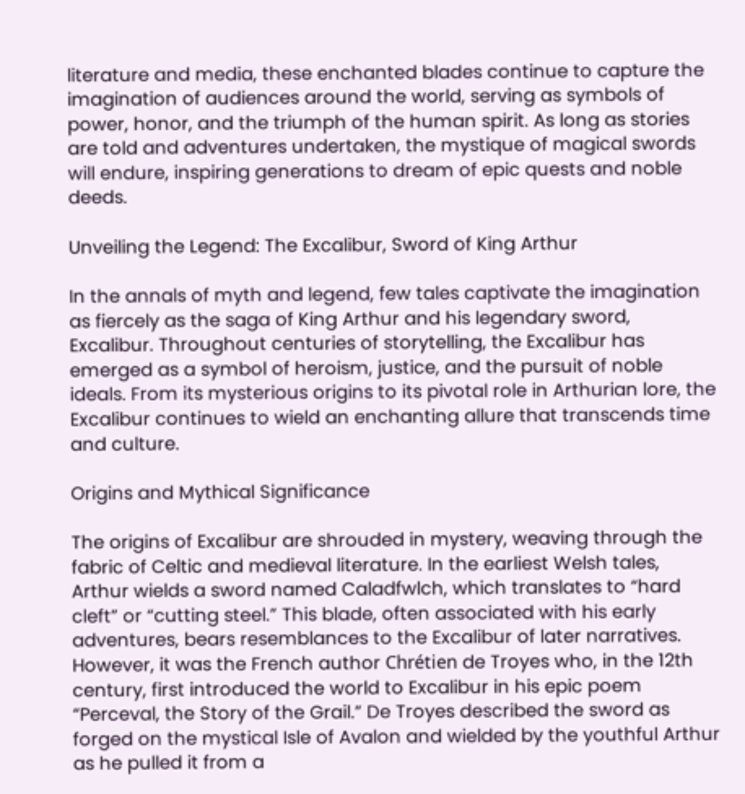literature and media, these enchanted blades continue to capture the imagination of audiences around the world, serving as symbols of power, honor, and the triumph of the human spirit. As long as stories are told and adventures undertaken, the mystique of magical swords will endure, inspiring generations to dream of epic quests and noble deeds.

Unveiling the Legend: The Excalibur, Sword of King Arthur

In the annals of myth and legend, few tales captivate the imagination as fiercely as the saga of King Arthur and his legendary sword, Excalibur. Throughout centuries of storytelling, the Excalibur has emerged as a symbol of heroism, justice, and the pursuit of noble ideals. From its mysterious origins to its pivotal role in Arthurian lore, the Excalibur continues to wield an enchanting allure that transcends time and culture.

Origins and Mythical Significance

The origins of Excalibur are shrouded in mystery, weaving through the fabric of Celtic and medieval literature. In the earliest Welsh tales, Arthur wields a sword named Caladfwlch, which translates to “hard cleft” or “cutting steel.” This blade, often associated with his early adventures, bears resemblances to the Excalibur of later narratives. However, it was the French author Chrétien de Troyes who, in the 12th century, first introduced the world to Excalibur in his epic poem “Perceval, the Story of the Grail.” De Troyes described the sword as forged on the mystical Isle of Avalon and wielded by the youthful Arthur as he pulled it from a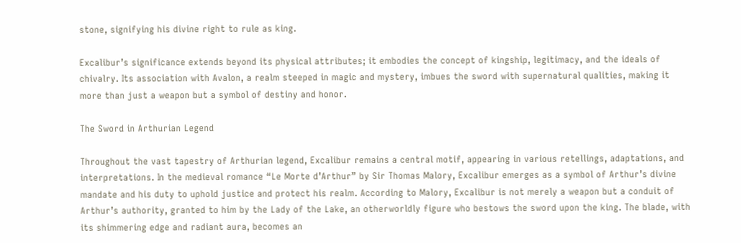stone, signifying his divine right to rule as king.

Excalibur’s significance extends beyond its physical attributes; it embodies the concept of kingship, legitimacy, and the ideals of chivalry. Its association with Avalon, a realm steeped in magic and mystery, imbues the sword with supernatural qualities, making it more than just a weapon but a symbol of destiny and honor.

The Sword in Arthurian Legend

Throughout the vast tapestry of Arthurian legend, Excalibur remains a central motif, appearing in various retellings, adaptations, and interpretations. In the medieval romance “Le Morte d’Arthur” by Sir Thomas Malory, Excalibur emerges as a symbol of Arthur’s divine mandate and his duty to uphold justice and protect his realm. According to Malory, Excalibur is not merely a weapon but a conduit of Arthur’s authority, granted to him by the Lady of the Lake, an otherworldly figure who bestows the sword upon the king. The blade, with its shimmering edge and radiant aura, becomes an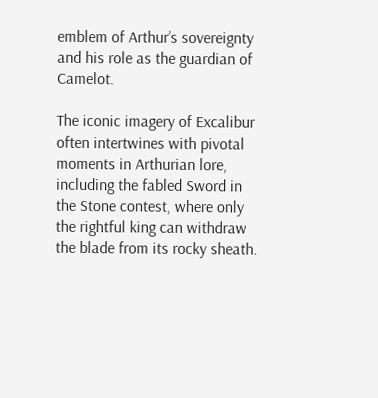emblem of Arthur’s sovereignty and his role as the guardian of Camelot.

The iconic imagery of Excalibur often intertwines with pivotal moments in Arthurian lore, including the fabled Sword in the Stone contest, where only the rightful king can withdraw the blade from its rocky sheath.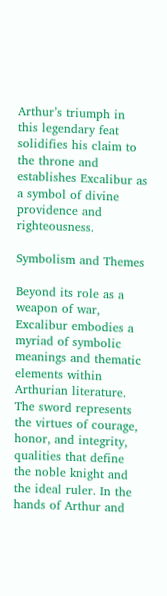Arthur’s triumph in this legendary feat solidifies his claim to the throne and establishes Excalibur as a symbol of divine providence and righteousness.

Symbolism and Themes

Beyond its role as a weapon of war, Excalibur embodies a myriad of symbolic meanings and thematic elements within Arthurian literature. The sword represents the virtues of courage, honor, and integrity, qualities that define the noble knight and the ideal ruler. In the hands of Arthur and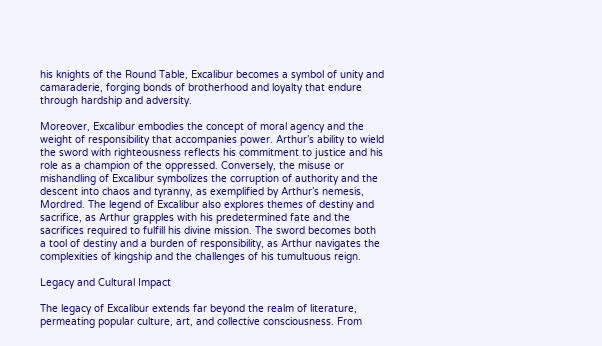his knights of the Round Table, Excalibur becomes a symbol of unity and camaraderie, forging bonds of brotherhood and loyalty that endure through hardship and adversity.

Moreover, Excalibur embodies the concept of moral agency and the weight of responsibility that accompanies power. Arthur’s ability to wield the sword with righteousness reflects his commitment to justice and his role as a champion of the oppressed. Conversely, the misuse or mishandling of Excalibur symbolizes the corruption of authority and the descent into chaos and tyranny, as exemplified by Arthur’s nemesis, Mordred. The legend of Excalibur also explores themes of destiny and sacrifice, as Arthur grapples with his predetermined fate and the sacrifices required to fulfill his divine mission. The sword becomes both a tool of destiny and a burden of responsibility, as Arthur navigates the complexities of kingship and the challenges of his tumultuous reign.

Legacy and Cultural Impact

The legacy of Excalibur extends far beyond the realm of literature, permeating popular culture, art, and collective consciousness. From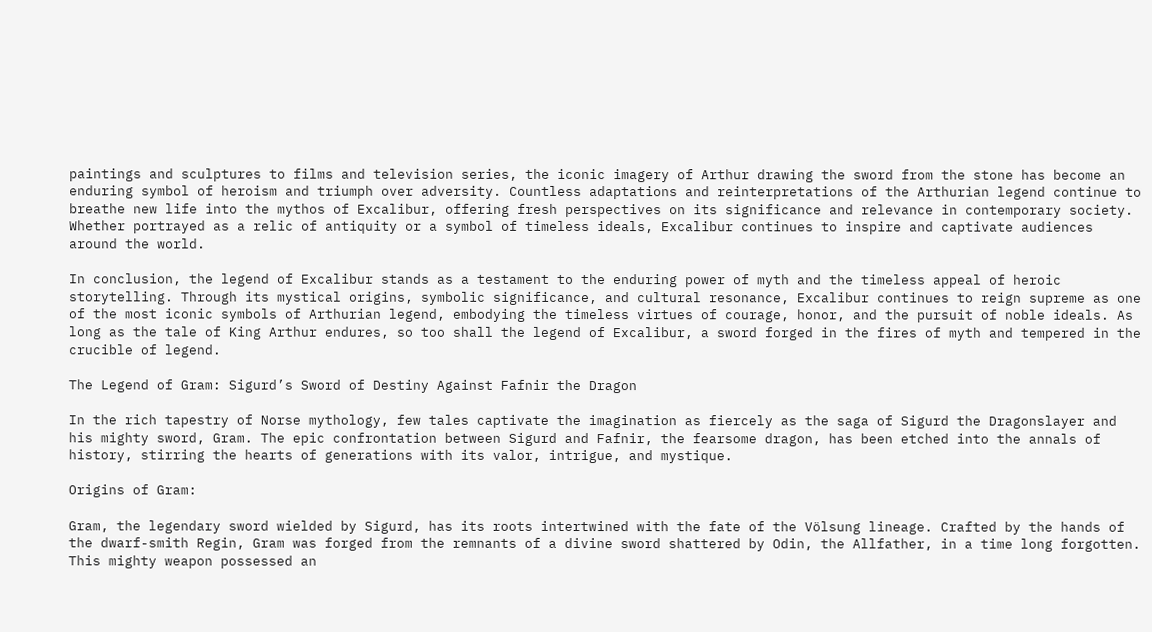paintings and sculptures to films and television series, the iconic imagery of Arthur drawing the sword from the stone has become an enduring symbol of heroism and triumph over adversity. Countless adaptations and reinterpretations of the Arthurian legend continue to breathe new life into the mythos of Excalibur, offering fresh perspectives on its significance and relevance in contemporary society. Whether portrayed as a relic of antiquity or a symbol of timeless ideals, Excalibur continues to inspire and captivate audiences around the world.

In conclusion, the legend of Excalibur stands as a testament to the enduring power of myth and the timeless appeal of heroic storytelling. Through its mystical origins, symbolic significance, and cultural resonance, Excalibur continues to reign supreme as one of the most iconic symbols of Arthurian legend, embodying the timeless virtues of courage, honor, and the pursuit of noble ideals. As long as the tale of King Arthur endures, so too shall the legend of Excalibur, a sword forged in the fires of myth and tempered in the crucible of legend.

The Legend of Gram: Sigurd’s Sword of Destiny Against Fafnir the Dragon

In the rich tapestry of Norse mythology, few tales captivate the imagination as fiercely as the saga of Sigurd the Dragonslayer and his mighty sword, Gram. The epic confrontation between Sigurd and Fafnir, the fearsome dragon, has been etched into the annals of history, stirring the hearts of generations with its valor, intrigue, and mystique.

Origins of Gram:

Gram, the legendary sword wielded by Sigurd, has its roots intertwined with the fate of the Völsung lineage. Crafted by the hands of the dwarf-smith Regin, Gram was forged from the remnants of a divine sword shattered by Odin, the Allfather, in a time long forgotten. This mighty weapon possessed an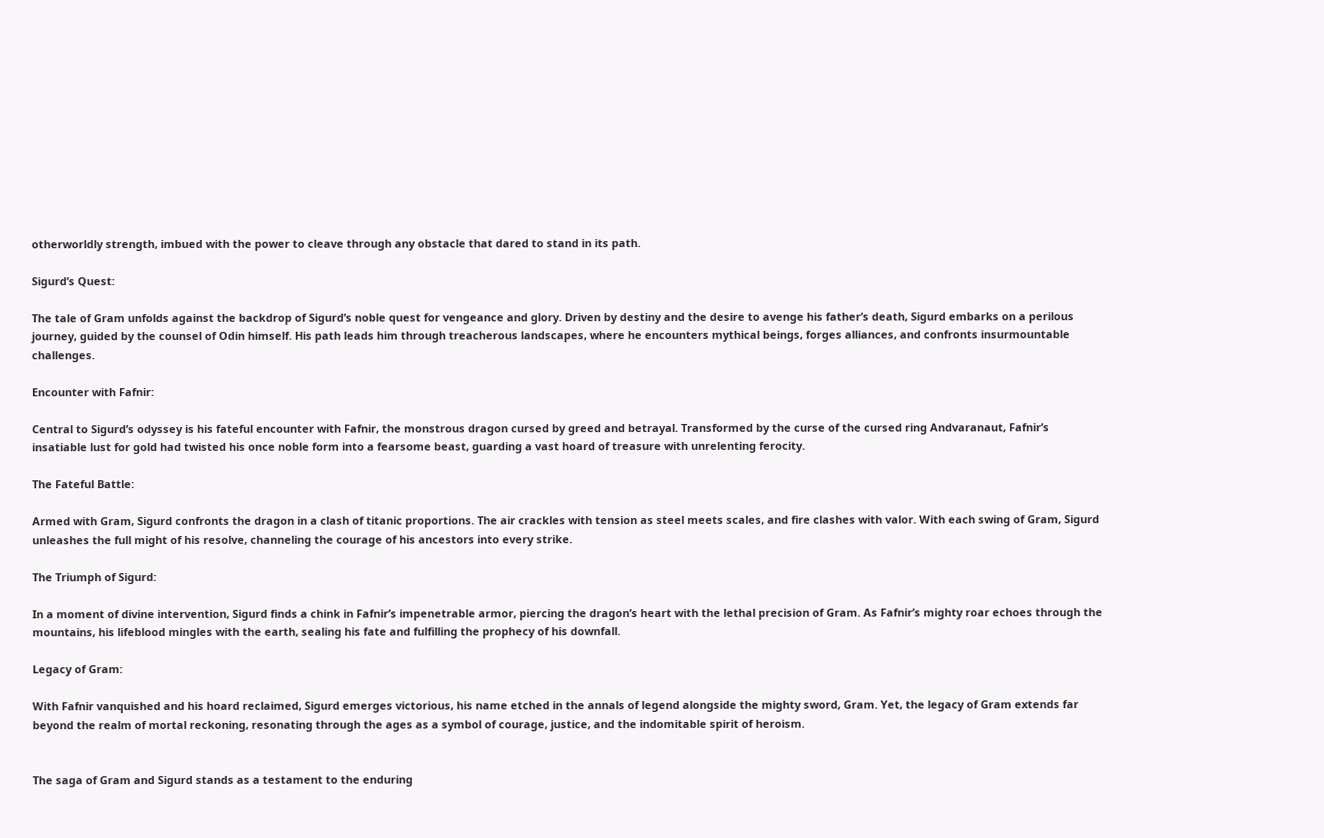otherworldly strength, imbued with the power to cleave through any obstacle that dared to stand in its path.

Sigurd’s Quest:

The tale of Gram unfolds against the backdrop of Sigurd’s noble quest for vengeance and glory. Driven by destiny and the desire to avenge his father’s death, Sigurd embarks on a perilous journey, guided by the counsel of Odin himself. His path leads him through treacherous landscapes, where he encounters mythical beings, forges alliances, and confronts insurmountable challenges.

Encounter with Fafnir:

Central to Sigurd’s odyssey is his fateful encounter with Fafnir, the monstrous dragon cursed by greed and betrayal. Transformed by the curse of the cursed ring Andvaranaut, Fafnir’s insatiable lust for gold had twisted his once noble form into a fearsome beast, guarding a vast hoard of treasure with unrelenting ferocity.

The Fateful Battle:

Armed with Gram, Sigurd confronts the dragon in a clash of titanic proportions. The air crackles with tension as steel meets scales, and fire clashes with valor. With each swing of Gram, Sigurd unleashes the full might of his resolve, channeling the courage of his ancestors into every strike.

The Triumph of Sigurd:

In a moment of divine intervention, Sigurd finds a chink in Fafnir’s impenetrable armor, piercing the dragon’s heart with the lethal precision of Gram. As Fafnir’s mighty roar echoes through the mountains, his lifeblood mingles with the earth, sealing his fate and fulfilling the prophecy of his downfall.

Legacy of Gram:

With Fafnir vanquished and his hoard reclaimed, Sigurd emerges victorious, his name etched in the annals of legend alongside the mighty sword, Gram. Yet, the legacy of Gram extends far beyond the realm of mortal reckoning, resonating through the ages as a symbol of courage, justice, and the indomitable spirit of heroism.


The saga of Gram and Sigurd stands as a testament to the enduring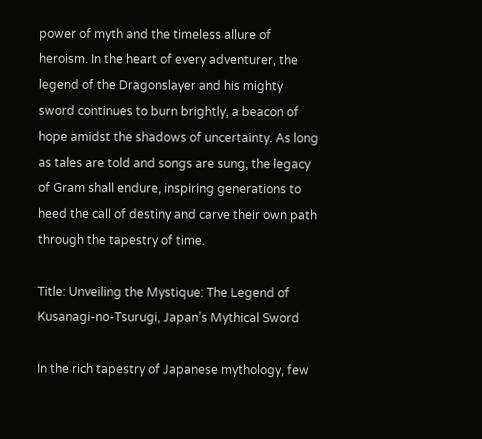power of myth and the timeless allure of heroism. In the heart of every adventurer, the legend of the Dragonslayer and his mighty sword continues to burn brightly, a beacon of hope amidst the shadows of uncertainty. As long as tales are told and songs are sung, the legacy of Gram shall endure, inspiring generations to heed the call of destiny and carve their own path through the tapestry of time.

Title: Unveiling the Mystique: The Legend of Kusanagi-no-Tsurugi, Japan’s Mythical Sword

In the rich tapestry of Japanese mythology, few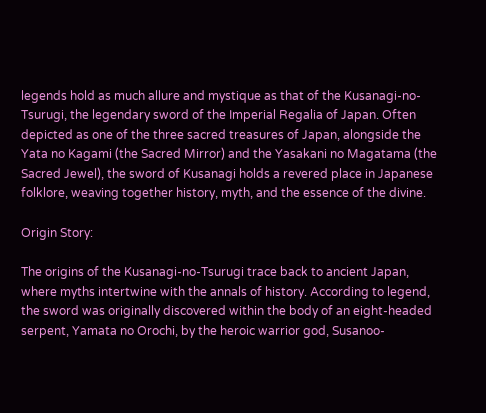legends hold as much allure and mystique as that of the Kusanagi-no-Tsurugi, the legendary sword of the Imperial Regalia of Japan. Often depicted as one of the three sacred treasures of Japan, alongside the Yata no Kagami (the Sacred Mirror) and the Yasakani no Magatama (the Sacred Jewel), the sword of Kusanagi holds a revered place in Japanese folklore, weaving together history, myth, and the essence of the divine.

Origin Story:

The origins of the Kusanagi-no-Tsurugi trace back to ancient Japan, where myths intertwine with the annals of history. According to legend, the sword was originally discovered within the body of an eight-headed serpent, Yamata no Orochi, by the heroic warrior god, Susanoo-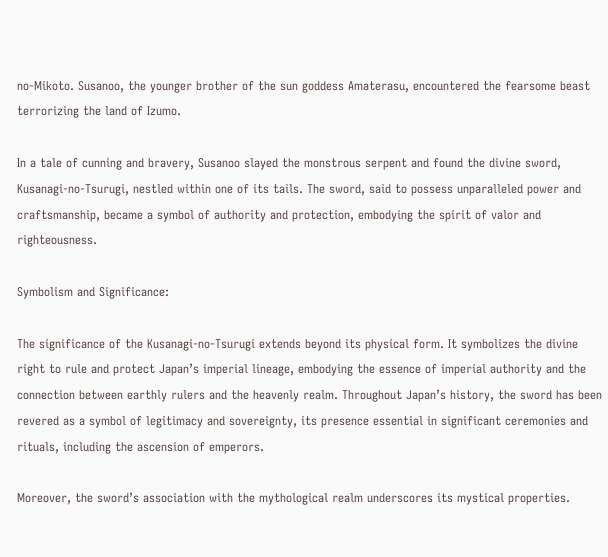no-Mikoto. Susanoo, the younger brother of the sun goddess Amaterasu, encountered the fearsome beast terrorizing the land of Izumo.

In a tale of cunning and bravery, Susanoo slayed the monstrous serpent and found the divine sword, Kusanagi-no-Tsurugi, nestled within one of its tails. The sword, said to possess unparalleled power and craftsmanship, became a symbol of authority and protection, embodying the spirit of valor and righteousness.

Symbolism and Significance:

The significance of the Kusanagi-no-Tsurugi extends beyond its physical form. It symbolizes the divine right to rule and protect Japan’s imperial lineage, embodying the essence of imperial authority and the connection between earthly rulers and the heavenly realm. Throughout Japan’s history, the sword has been revered as a symbol of legitimacy and sovereignty, its presence essential in significant ceremonies and rituals, including the ascension of emperors.

Moreover, the sword’s association with the mythological realm underscores its mystical properties.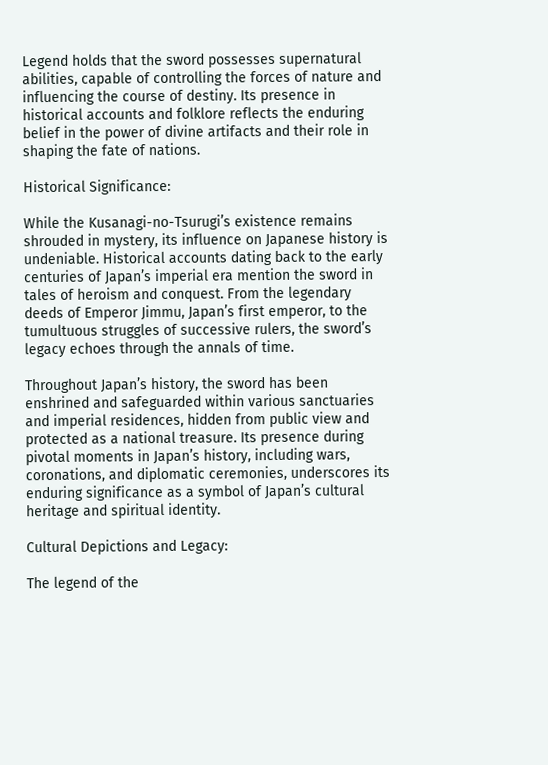Legend holds that the sword possesses supernatural abilities, capable of controlling the forces of nature and influencing the course of destiny. Its presence in historical accounts and folklore reflects the enduring belief in the power of divine artifacts and their role in shaping the fate of nations.

Historical Significance:

While the Kusanagi-no-Tsurugi’s existence remains shrouded in mystery, its influence on Japanese history is undeniable. Historical accounts dating back to the early centuries of Japan’s imperial era mention the sword in tales of heroism and conquest. From the legendary deeds of Emperor Jimmu, Japan’s first emperor, to the tumultuous struggles of successive rulers, the sword’s legacy echoes through the annals of time.

Throughout Japan’s history, the sword has been enshrined and safeguarded within various sanctuaries and imperial residences, hidden from public view and protected as a national treasure. Its presence during pivotal moments in Japan’s history, including wars, coronations, and diplomatic ceremonies, underscores its enduring significance as a symbol of Japan’s cultural heritage and spiritual identity.

Cultural Depictions and Legacy:

The legend of the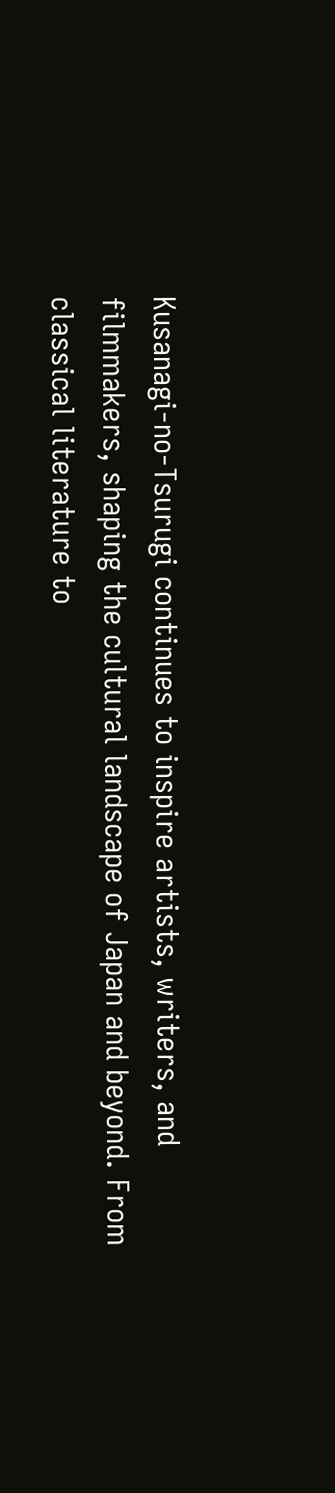Kusanagi-no-Tsurugi continues to inspire artists, writers, and filmmakers, shaping the cultural landscape of Japan and beyond. From classical literature to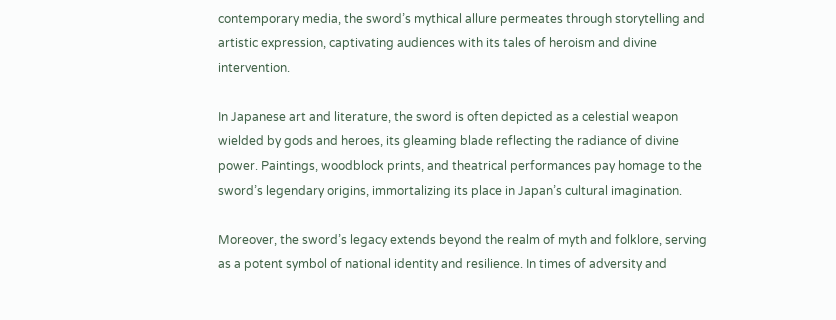contemporary media, the sword’s mythical allure permeates through storytelling and artistic expression, captivating audiences with its tales of heroism and divine intervention.

In Japanese art and literature, the sword is often depicted as a celestial weapon wielded by gods and heroes, its gleaming blade reflecting the radiance of divine power. Paintings, woodblock prints, and theatrical performances pay homage to the sword’s legendary origins, immortalizing its place in Japan’s cultural imagination.

Moreover, the sword’s legacy extends beyond the realm of myth and folklore, serving as a potent symbol of national identity and resilience. In times of adversity and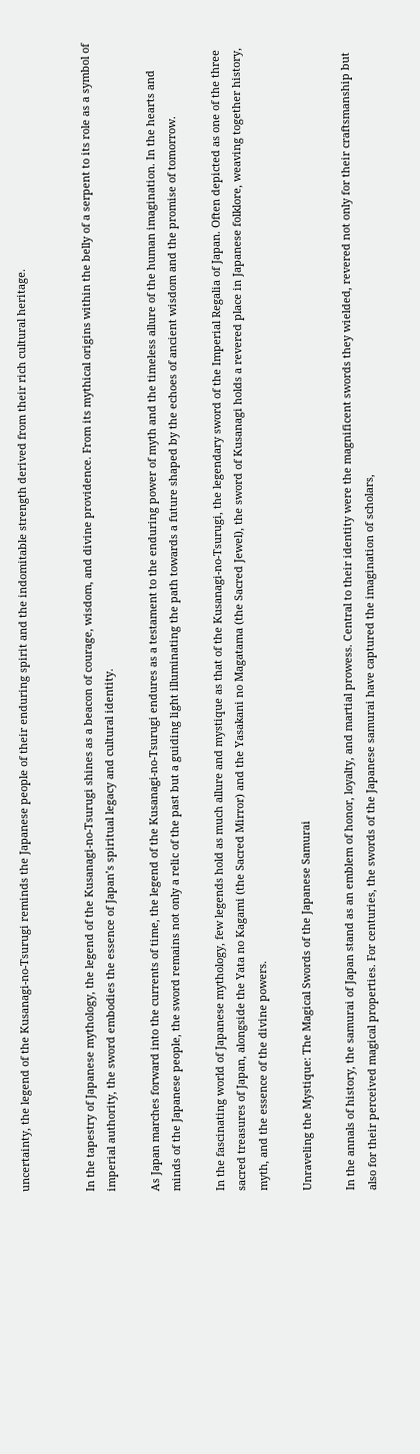uncertainty, the legend of the Kusanagi-no-Tsurugi reminds the Japanese people of their enduring spirit and the indomitable strength derived from their rich cultural heritage.


In the tapestry of Japanese mythology, the legend of the Kusanagi-no-Tsurugi shines as a beacon of courage, wisdom, and divine providence. From its mythical origins within the belly of a serpent to its role as a symbol of imperial authority, the sword embodies the essence of Japan’s spiritual legacy and cultural identity.

As Japan marches forward into the currents of time, the legend of the Kusanagi-no-Tsurugi endures as a testament to the enduring power of myth and the timeless allure of the human imagination. In the hearts and minds of the Japanese people, the sword remains not only a relic of the past but a guiding light illuminating the path towards a future shaped by the echoes of ancient wisdom and the promise of tomorrow.

In the fascinating world of Japanese mythology, few legends hold as much allure and mystique as that of the Kusanagi-no-Tsurugi, the legendary sword of the Imperial Regalia of Japan. Often depicted as one of the three sacred treasures of Japan, alongside the Yata no Kagami (the Sacred Mirror) and the Yasakani no Magatama (the Sacred Jewel), the sword of Kusanagi holds a revered place in Japanese folklore, weaving together history, myth, and the essence of the divine powers.

Unraveling the Mystique: The Magical Swords of the Japanese Samurai

In the annals of history, the samurai of Japan stand as an emblem of honor, loyalty, and martial prowess. Central to their identity were the magnificent swords they wielded, revered not only for their craftsmanship but also for their perceived magical properties. For centuries, the swords of the Japanese samurai have captured the imagination of scholars,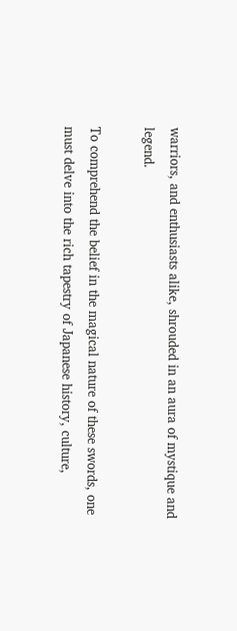warriors, and enthusiasts alike, shrouded in an aura of mystique and legend.

To comprehend the belief in the magical nature of these swords, one must delve into the rich tapestry of Japanese history, culture,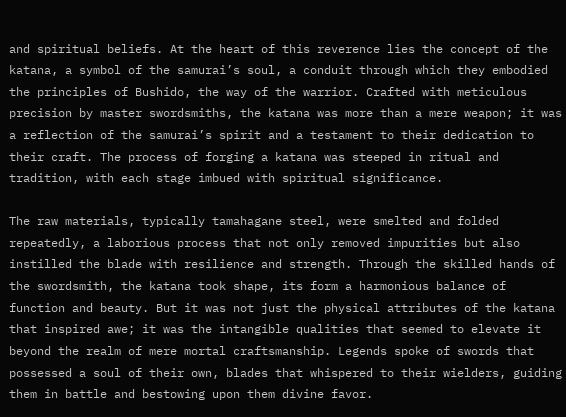and spiritual beliefs. At the heart of this reverence lies the concept of the katana, a symbol of the samurai’s soul, a conduit through which they embodied the principles of Bushido, the way of the warrior. Crafted with meticulous precision by master swordsmiths, the katana was more than a mere weapon; it was a reflection of the samurai’s spirit and a testament to their dedication to their craft. The process of forging a katana was steeped in ritual and tradition, with each stage imbued with spiritual significance.

The raw materials, typically tamahagane steel, were smelted and folded repeatedly, a laborious process that not only removed impurities but also instilled the blade with resilience and strength. Through the skilled hands of the swordsmith, the katana took shape, its form a harmonious balance of function and beauty. But it was not just the physical attributes of the katana that inspired awe; it was the intangible qualities that seemed to elevate it beyond the realm of mere mortal craftsmanship. Legends spoke of swords that possessed a soul of their own, blades that whispered to their wielders, guiding them in battle and bestowing upon them divine favor.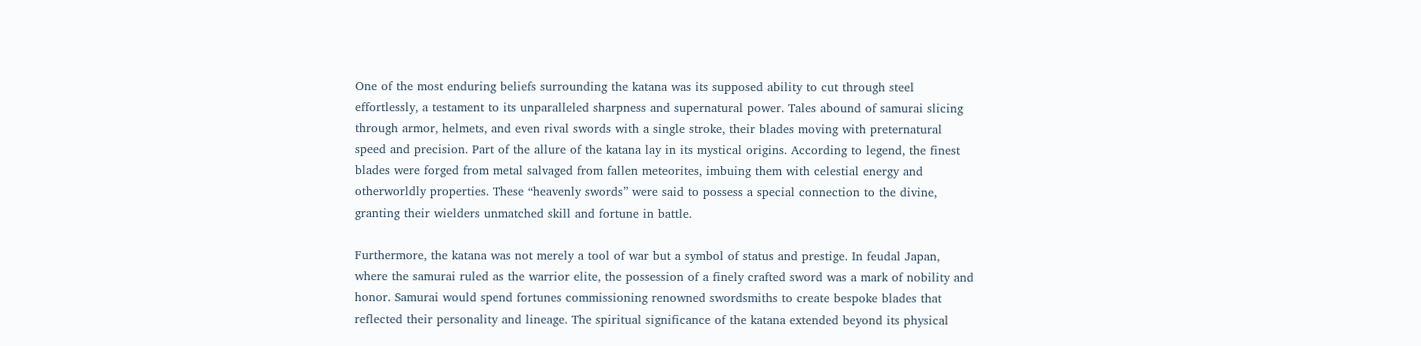One of the most enduring beliefs surrounding the katana was its supposed ability to cut through steel effortlessly, a testament to its unparalleled sharpness and supernatural power. Tales abound of samurai slicing through armor, helmets, and even rival swords with a single stroke, their blades moving with preternatural speed and precision. Part of the allure of the katana lay in its mystical origins. According to legend, the finest blades were forged from metal salvaged from fallen meteorites, imbuing them with celestial energy and otherworldly properties. These “heavenly swords” were said to possess a special connection to the divine, granting their wielders unmatched skill and fortune in battle.

Furthermore, the katana was not merely a tool of war but a symbol of status and prestige. In feudal Japan, where the samurai ruled as the warrior elite, the possession of a finely crafted sword was a mark of nobility and honor. Samurai would spend fortunes commissioning renowned swordsmiths to create bespoke blades that reflected their personality and lineage. The spiritual significance of the katana extended beyond its physical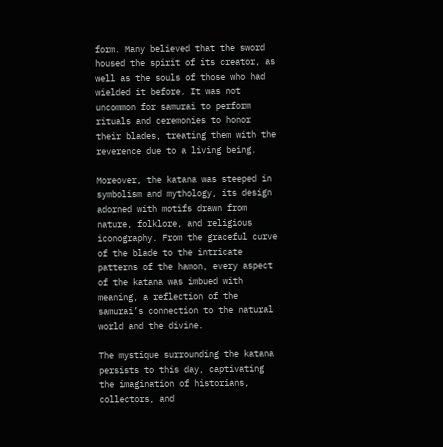form. Many believed that the sword housed the spirit of its creator, as well as the souls of those who had wielded it before. It was not uncommon for samurai to perform rituals and ceremonies to honor their blades, treating them with the reverence due to a living being.

Moreover, the katana was steeped in symbolism and mythology, its design adorned with motifs drawn from nature, folklore, and religious iconography. From the graceful curve of the blade to the intricate patterns of the hamon, every aspect of the katana was imbued with meaning, a reflection of the samurai’s connection to the natural world and the divine.

The mystique surrounding the katana persists to this day, captivating the imagination of historians, collectors, and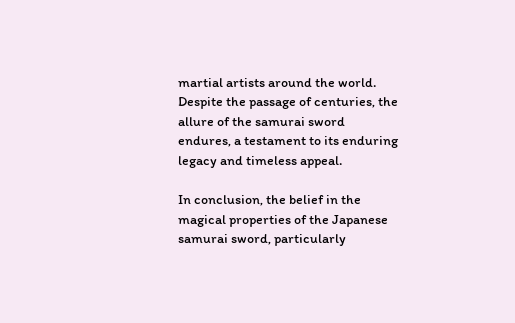martial artists around the world. Despite the passage of centuries, the allure of the samurai sword endures, a testament to its enduring legacy and timeless appeal.

In conclusion, the belief in the magical properties of the Japanese samurai sword, particularly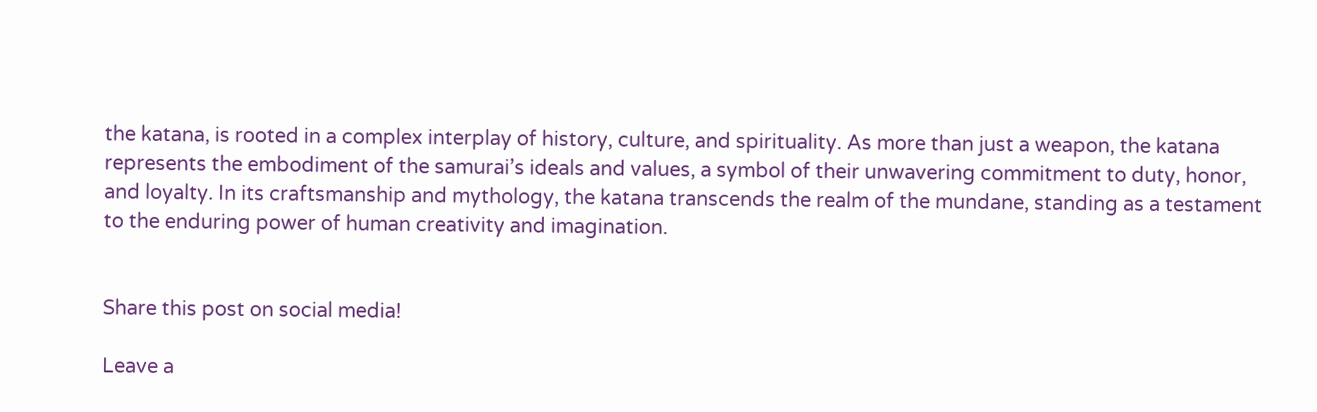the katana, is rooted in a complex interplay of history, culture, and spirituality. As more than just a weapon, the katana represents the embodiment of the samurai’s ideals and values, a symbol of their unwavering commitment to duty, honor, and loyalty. In its craftsmanship and mythology, the katana transcends the realm of the mundane, standing as a testament to the enduring power of human creativity and imagination.


Share this post on social media!

Leave a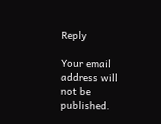Reply

Your email address will not be published.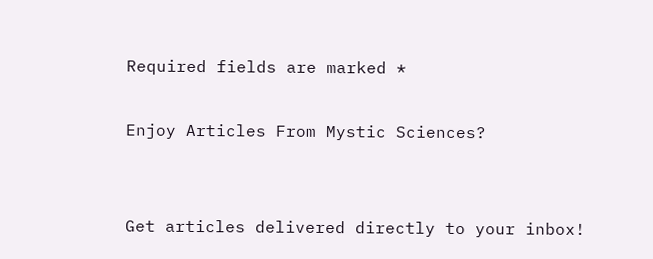Required fields are marked *

Enjoy Articles From Mystic Sciences?


Get articles delivered directly to your inbox!